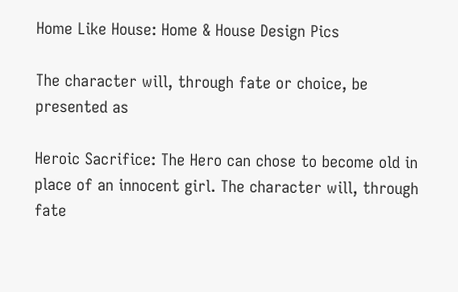Home Like House: Home & House Design Pics

The character will, through fate or choice, be presented as

Heroic Sacrifice: The Hero can chose to become old in place of an innocent girl. The character will, through fate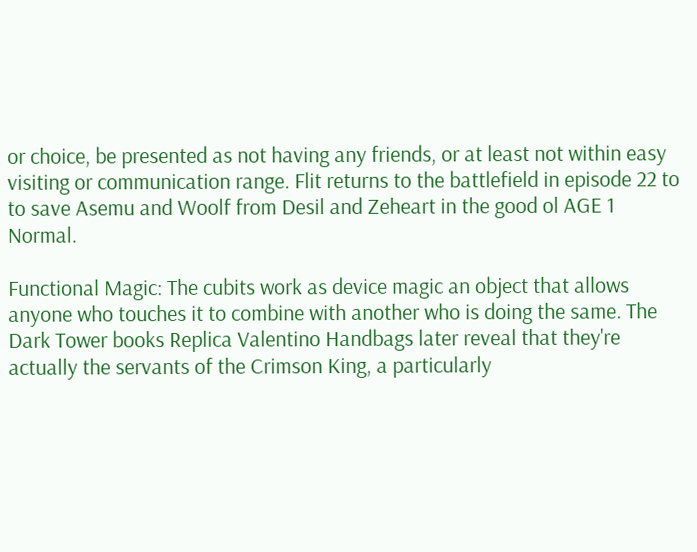or choice, be presented as not having any friends, or at least not within easy visiting or communication range. Flit returns to the battlefield in episode 22 to to save Asemu and Woolf from Desil and Zeheart in the good ol AGE 1 Normal.

Functional Magic: The cubits work as device magic an object that allows anyone who touches it to combine with another who is doing the same. The Dark Tower books Replica Valentino Handbags later reveal that they're actually the servants of the Crimson King, a particularly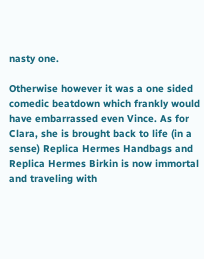nasty one.

Otherwise however it was a one sided comedic beatdown which frankly would have embarrassed even Vince. As for Clara, she is brought back to life (in a sense) Replica Hermes Handbags and Replica Hermes Birkin is now immortal and traveling with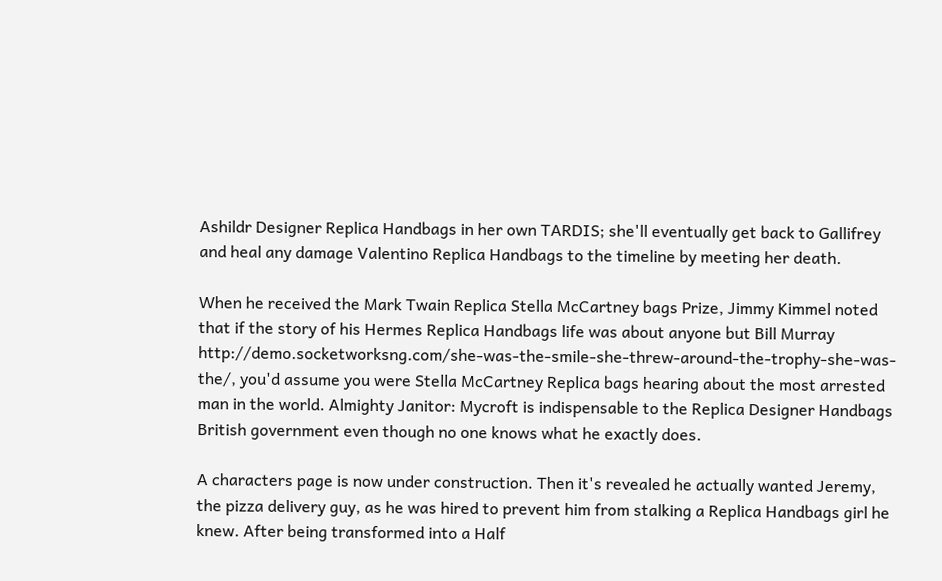Ashildr Designer Replica Handbags in her own TARDIS; she'll eventually get back to Gallifrey and heal any damage Valentino Replica Handbags to the timeline by meeting her death.

When he received the Mark Twain Replica Stella McCartney bags Prize, Jimmy Kimmel noted that if the story of his Hermes Replica Handbags life was about anyone but Bill Murray http://demo.socketworksng.com/she-was-the-smile-she-threw-around-the-trophy-she-was-the/, you'd assume you were Stella McCartney Replica bags hearing about the most arrested man in the world. Almighty Janitor: Mycroft is indispensable to the Replica Designer Handbags British government even though no one knows what he exactly does.

A characters page is now under construction. Then it's revealed he actually wanted Jeremy, the pizza delivery guy, as he was hired to prevent him from stalking a Replica Handbags girl he knew. After being transformed into a Half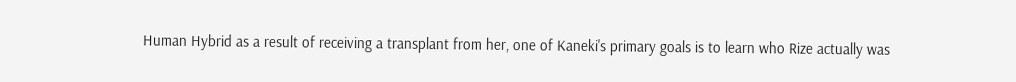Human Hybrid as a result of receiving a transplant from her, one of Kaneki's primary goals is to learn who Rize actually was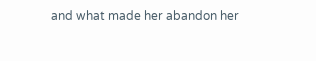and what made her abandon her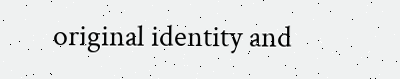original identity and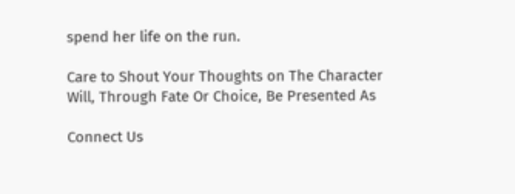spend her life on the run.

Care to Shout Your Thoughts on The Character Will, Through Fate Or Choice, Be Presented As

Connect Us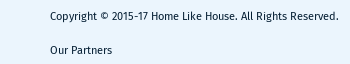Copyright © 2015-17 Home Like House. All Rights Reserved.

Our Partners